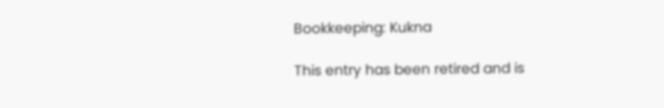Bookkeeping: Kukna

This entry has been retired and is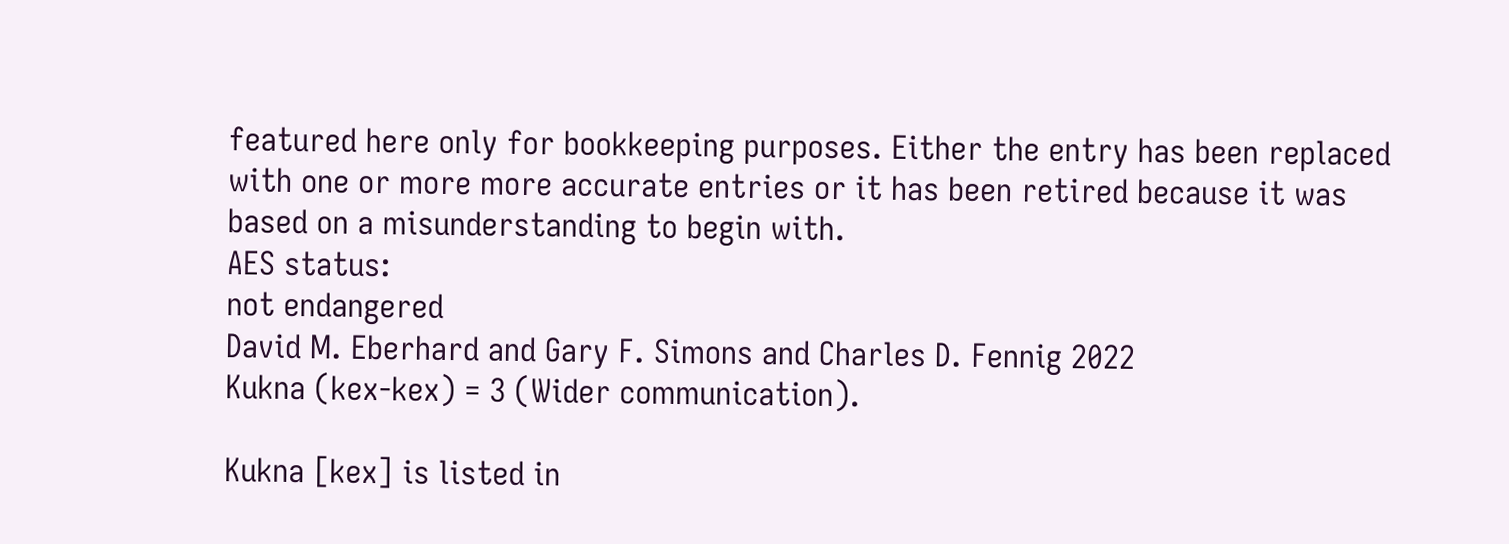featured here only for bookkeeping purposes. Either the entry has been replaced with one or more more accurate entries or it has been retired because it was based on a misunderstanding to begin with.
AES status:
not endangered
David M. Eberhard and Gary F. Simons and Charles D. Fennig 2022
Kukna (kex-kex) = 3 (Wider communication).

Kukna [kex] is listed in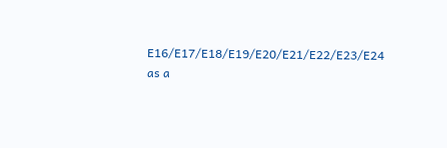E16/E17/E18/E19/E20/E21/E22/E23/E24 as a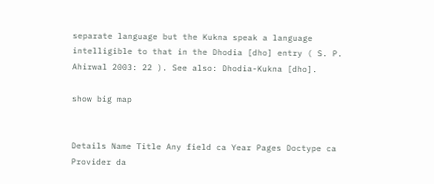separate language but the Kukna speak a language intelligible to that in the Dhodia [dho] entry ( S. P. Ahirwal 2003: 22 ). See also: Dhodia-Kukna [dho].

show big map


Details Name Title Any field ca Year Pages Doctype ca Provider da